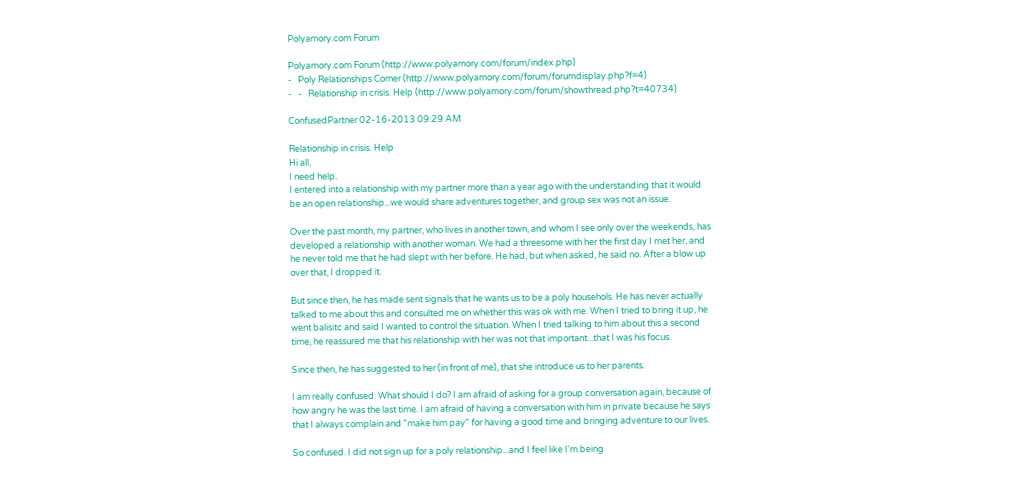Polyamory.com Forum

Polyamory.com Forum (http://www.polyamory.com/forum/index.php)
-   Poly Relationships Corner (http://www.polyamory.com/forum/forumdisplay.php?f=4)
-   -   Relationship in crisis. Help (http://www.polyamory.com/forum/showthread.php?t=40734)

ConfusedPartner 02-16-2013 09:29 AM

Relationship in crisis. Help
Hi all,
I need help.
I entered into a relationship with my partner more than a year ago with the understanding that it would be an open relationship...we would share adventures together, and group sex was not an issue.

Over the past month, my partner, who lives in another town, and whom I see only over the weekends, has developed a relationship with another woman. We had a threesome with her the first day I met her, and he never told me that he had slept with her before. He had, but when asked, he said no. After a blow up over that, I dropped it.

But since then, he has made sent signals that he wants us to be a poly househols. He has never actually talked to me about this and consulted me on whether this was ok with me. When I tried to bring it up, he went balisitc and said I wanted to control the situation. When I tried talking to him about this a second time, he reassured me that his relationship with her was not that important...that I was his focus.

Since then, he has suggested to her (in front of me), that she introduce us to her parents.

I am really confused. What should I do? I am afraid of asking for a group conversation again, because of how angry he was the last time. I am afraid of having a conversation with him in private because he says that I always complain and "make him pay" for having a good time and bringing adventure to our lives.

So confused. I did not sign up for a poly relationship...and I feel like I'm being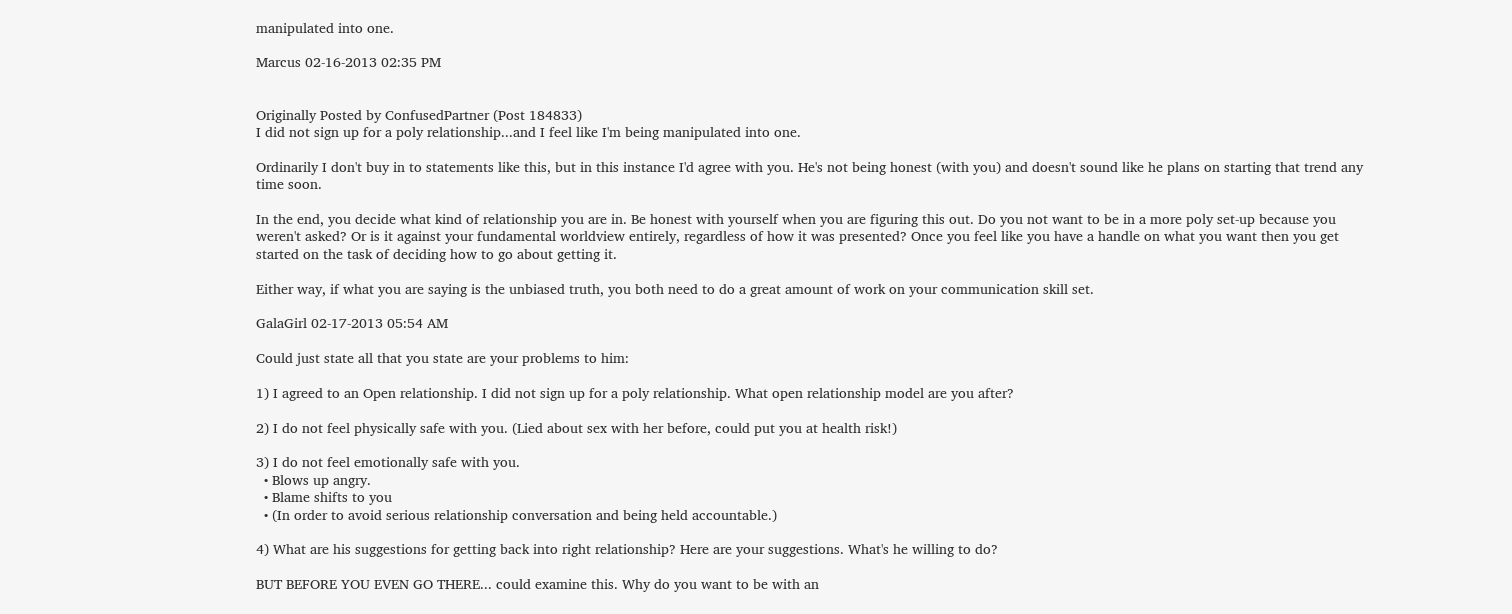manipulated into one.

Marcus 02-16-2013 02:35 PM


Originally Posted by ConfusedPartner (Post 184833)
I did not sign up for a poly relationship...and I feel like I'm being manipulated into one.

Ordinarily I don't buy in to statements like this, but in this instance I'd agree with you. He's not being honest (with you) and doesn't sound like he plans on starting that trend any time soon.

In the end, you decide what kind of relationship you are in. Be honest with yourself when you are figuring this out. Do you not want to be in a more poly set-up because you weren't asked? Or is it against your fundamental worldview entirely, regardless of how it was presented? Once you feel like you have a handle on what you want then you get started on the task of deciding how to go about getting it.

Either way, if what you are saying is the unbiased truth, you both need to do a great amount of work on your communication skill set.

GalaGirl 02-17-2013 05:54 AM

Could just state all that you state are your problems to him:

1) I agreed to an Open relationship. I did not sign up for a poly relationship. What open relationship model are you after?

2) I do not feel physically safe with you. (Lied about sex with her before, could put you at health risk!)

3) I do not feel emotionally safe with you.
  • Blows up angry.
  • Blame shifts to you
  • (In order to avoid serious relationship conversation and being held accountable.)

4) What are his suggestions for getting back into right relationship? Here are your suggestions. What's he willing to do?

BUT BEFORE YOU EVEN GO THERE... could examine this. Why do you want to be with an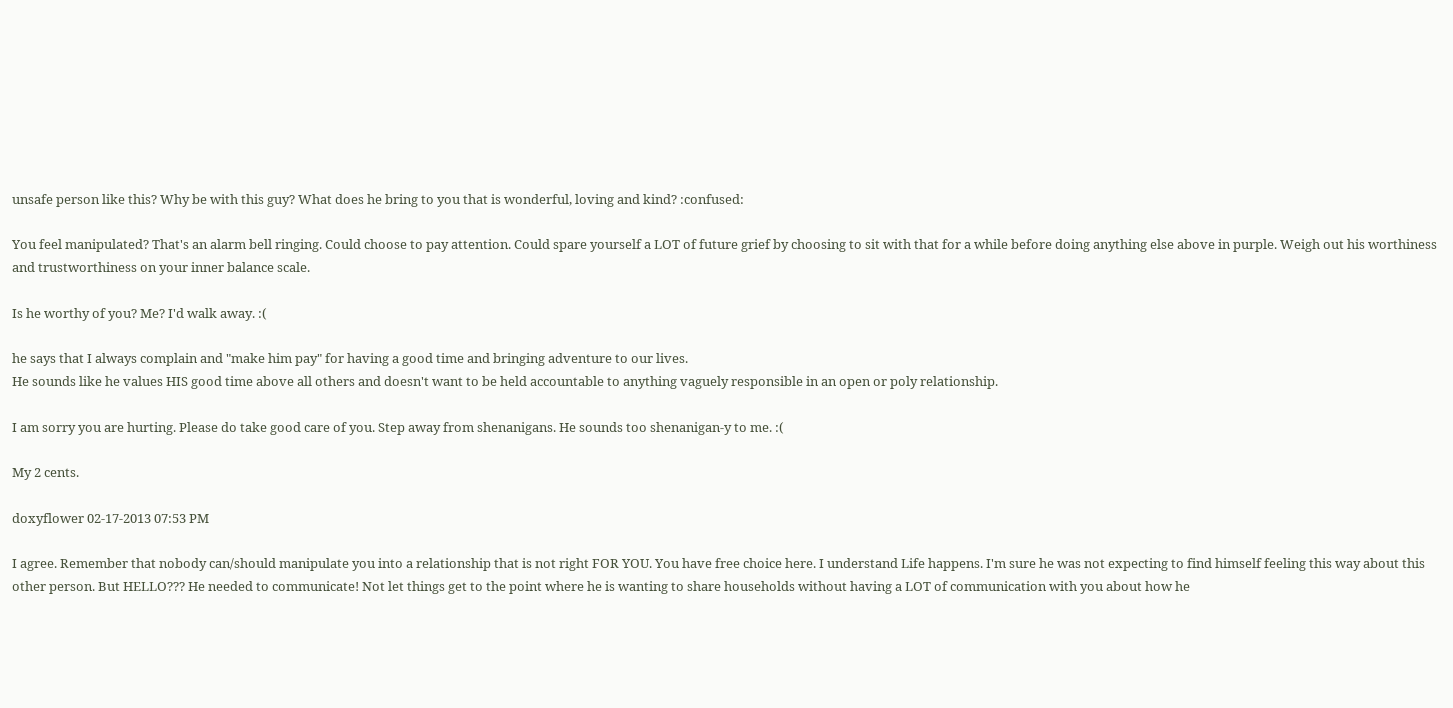unsafe person like this? Why be with this guy? What does he bring to you that is wonderful, loving and kind? :confused:

You feel manipulated? That's an alarm bell ringing. Could choose to pay attention. Could spare yourself a LOT of future grief by choosing to sit with that for a while before doing anything else above in purple. Weigh out his worthiness and trustworthiness on your inner balance scale.

Is he worthy of you? Me? I'd walk away. :(

he says that I always complain and "make him pay" for having a good time and bringing adventure to our lives.
He sounds like he values HIS good time above all others and doesn't want to be held accountable to anything vaguely responsible in an open or poly relationship.

I am sorry you are hurting. Please do take good care of you. Step away from shenanigans. He sounds too shenanigan-y to me. :(

My 2 cents.

doxyflower 02-17-2013 07:53 PM

I agree. Remember that nobody can/should manipulate you into a relationship that is not right FOR YOU. You have free choice here. I understand Life happens. I'm sure he was not expecting to find himself feeling this way about this other person. But HELLO??? He needed to communicate! Not let things get to the point where he is wanting to share households without having a LOT of communication with you about how he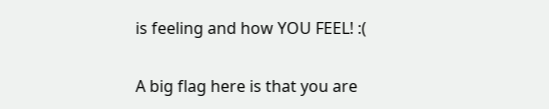is feeling and how YOU FEEL! :(

A big flag here is that you are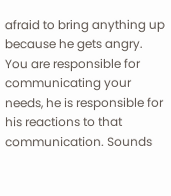afraid to bring anything up because he gets angry. You are responsible for communicating your needs, he is responsible for his reactions to that communication. Sounds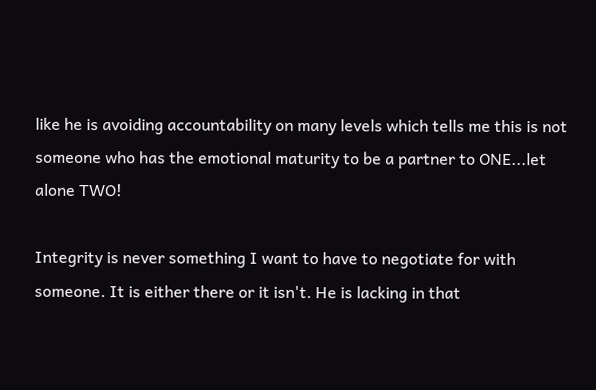like he is avoiding accountability on many levels which tells me this is not someone who has the emotional maturity to be a partner to ONE...let alone TWO!

Integrity is never something I want to have to negotiate for with someone. It is either there or it isn't. He is lacking in that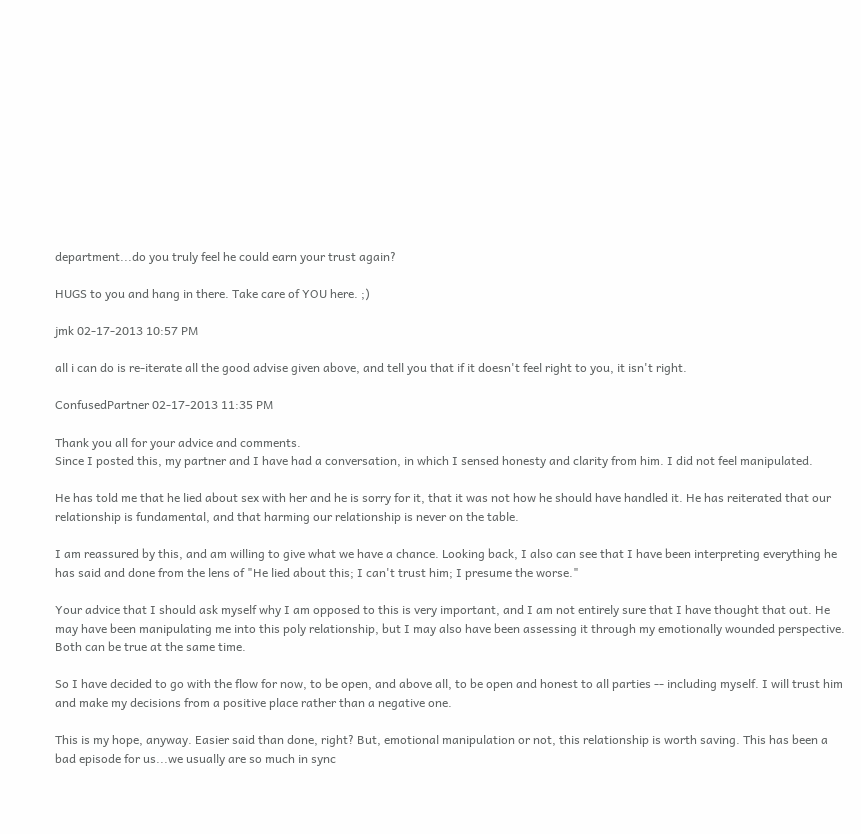department...do you truly feel he could earn your trust again?

HUGS to you and hang in there. Take care of YOU here. ;)

jmk 02-17-2013 10:57 PM

all i can do is re-iterate all the good advise given above, and tell you that if it doesn't feel right to you, it isn't right.

ConfusedPartner 02-17-2013 11:35 PM

Thank you all for your advice and comments.
Since I posted this, my partner and I have had a conversation, in which I sensed honesty and clarity from him. I did not feel manipulated.

He has told me that he lied about sex with her and he is sorry for it, that it was not how he should have handled it. He has reiterated that our relationship is fundamental, and that harming our relationship is never on the table.

I am reassured by this, and am willing to give what we have a chance. Looking back, I also can see that I have been interpreting everything he has said and done from the lens of "He lied about this; I can't trust him; I presume the worse."

Your advice that I should ask myself why I am opposed to this is very important, and I am not entirely sure that I have thought that out. He may have been manipulating me into this poly relationship, but I may also have been assessing it through my emotionally wounded perspective. Both can be true at the same time.

So I have decided to go with the flow for now, to be open, and above all, to be open and honest to all parties -- including myself. I will trust him and make my decisions from a positive place rather than a negative one.

This is my hope, anyway. Easier said than done, right? But, emotional manipulation or not, this relationship is worth saving. This has been a bad episode for us...we usually are so much in sync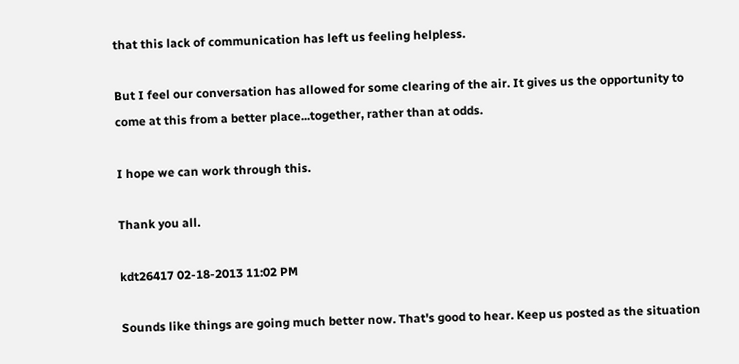that this lack of communication has left us feeling helpless.

But I feel our conversation has allowed for some clearing of the air. It gives us the opportunity to come at this from a better place...together, rather than at odds.

I hope we can work through this.

Thank you all.

kdt26417 02-18-2013 11:02 PM

Sounds like things are going much better now. That's good to hear. Keep us posted as the situation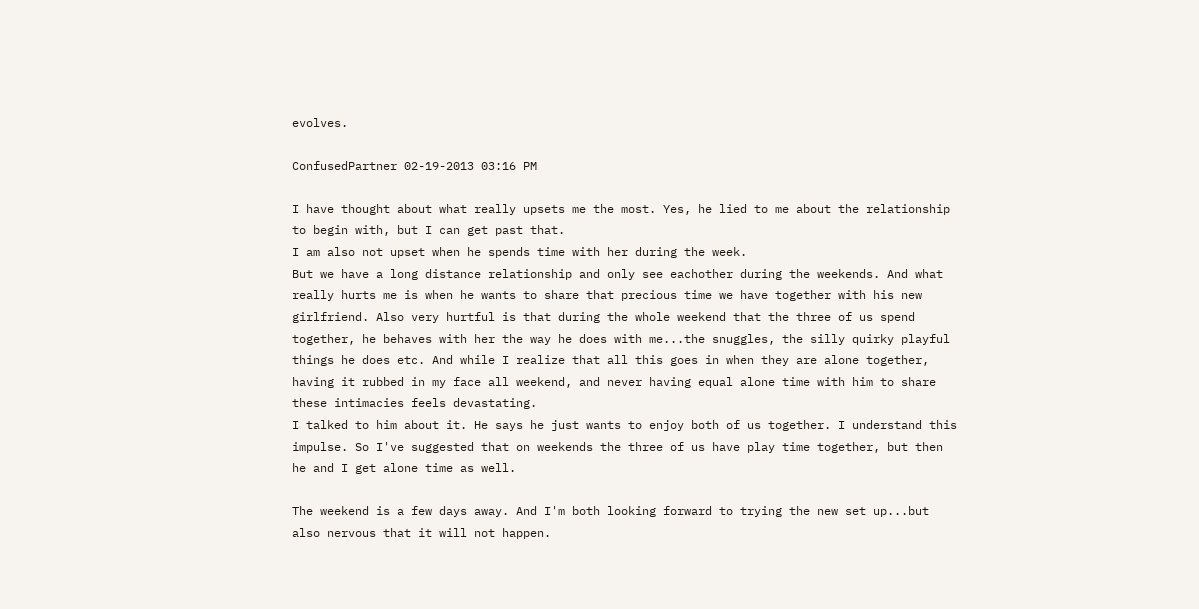evolves.

ConfusedPartner 02-19-2013 03:16 PM

I have thought about what really upsets me the most. Yes, he lied to me about the relationship to begin with, but I can get past that.
I am also not upset when he spends time with her during the week.
But we have a long distance relationship and only see eachother during the weekends. And what really hurts me is when he wants to share that precious time we have together with his new girlfriend. Also very hurtful is that during the whole weekend that the three of us spend together, he behaves with her the way he does with me...the snuggles, the silly quirky playful things he does etc. And while I realize that all this goes in when they are alone together, having it rubbed in my face all weekend, and never having equal alone time with him to share these intimacies feels devastating.
I talked to him about it. He says he just wants to enjoy both of us together. I understand this impulse. So I've suggested that on weekends the three of us have play time together, but then he and I get alone time as well.

The weekend is a few days away. And I'm both looking forward to trying the new set up...but also nervous that it will not happen.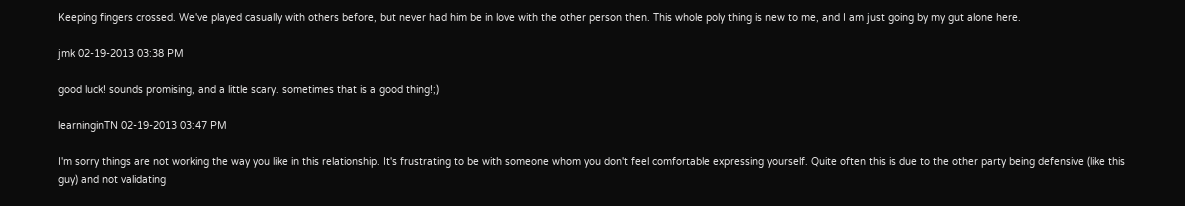Keeping fingers crossed. We've played casually with others before, but never had him be in love with the other person then. This whole poly thing is new to me, and I am just going by my gut alone here.

jmk 02-19-2013 03:38 PM

good luck! sounds promising, and a little scary. sometimes that is a good thing!;)

learninginTN 02-19-2013 03:47 PM

I'm sorry things are not working the way you like in this relationship. It's frustrating to be with someone whom you don't feel comfortable expressing yourself. Quite often this is due to the other party being defensive (like this guy) and not validating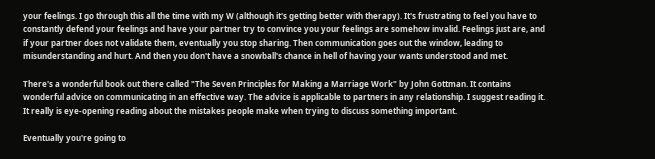your feelings. I go through this all the time with my W (although it's getting better with therapy). It's frustrating to feel you have to constantly defend your feelings and have your partner try to convince you your feelings are somehow invalid. Feelings just are, and if your partner does not validate them, eventually you stop sharing. Then communication goes out the window, leading to misunderstanding and hurt. And then you don't have a snowball's chance in hell of having your wants understood and met.

There's a wonderful book out there called "The Seven Principles for Making a Marriage Work" by John Gottman. It contains wonderful advice on communicating in an effective way. The advice is applicable to partners in any relationship. I suggest reading it. It really is eye-opening reading about the mistakes people make when trying to discuss something important.

Eventually you're going to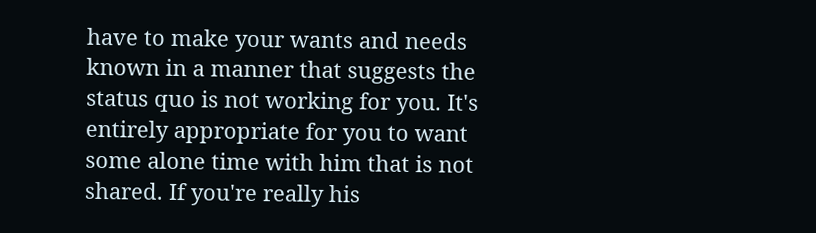have to make your wants and needs known in a manner that suggests the status quo is not working for you. It's entirely appropriate for you to want some alone time with him that is not shared. If you're really his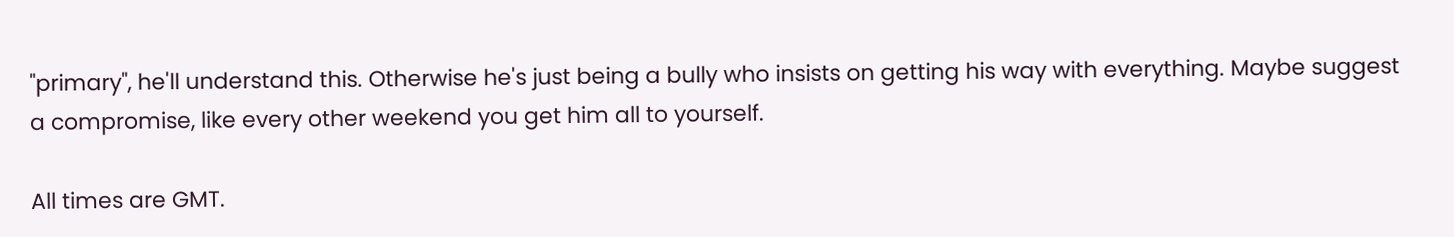"primary", he'll understand this. Otherwise he's just being a bully who insists on getting his way with everything. Maybe suggest a compromise, like every other weekend you get him all to yourself.

All times are GMT.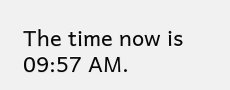The time now is 09:57 AM.